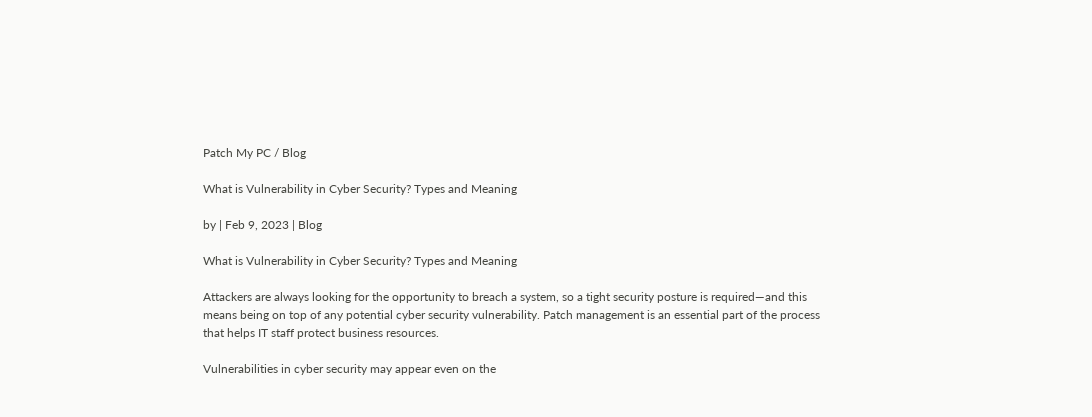Patch My PC / Blog

What is Vulnerability in Cyber Security? Types and Meaning

by | Feb 9, 2023 | Blog

What is Vulnerability in Cyber Security? Types and Meaning

Attackers are always looking for the opportunity to breach a system, so a tight security posture is required—and this means being on top of any potential cyber security vulnerability. Patch management is an essential part of the process that helps IT staff protect business resources.

Vulnerabilities in cyber security may appear even on the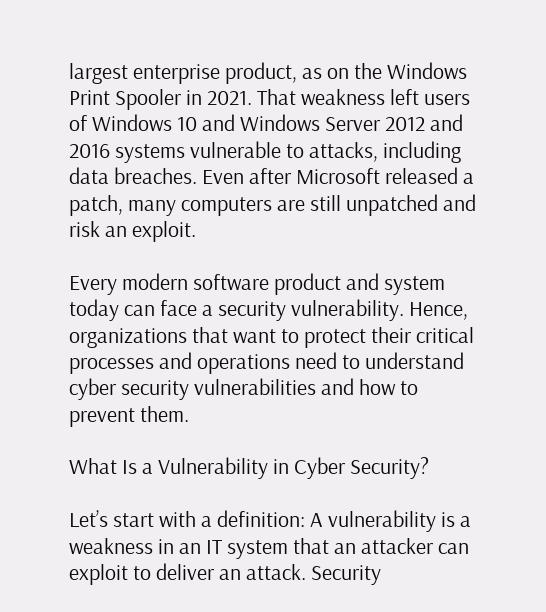largest enterprise product, as on the Windows Print Spooler in 2021. That weakness left users of Windows 10 and Windows Server 2012 and 2016 systems vulnerable to attacks, including data breaches. Even after Microsoft released a patch, many computers are still unpatched and risk an exploit.

Every modern software product and system today can face a security vulnerability. Hence, organizations that want to protect their critical processes and operations need to understand cyber security vulnerabilities and how to prevent them.

What Is a Vulnerability in Cyber Security?

Let’s start with a definition: A vulnerability is a weakness in an IT system that an attacker can exploit to deliver an attack. Security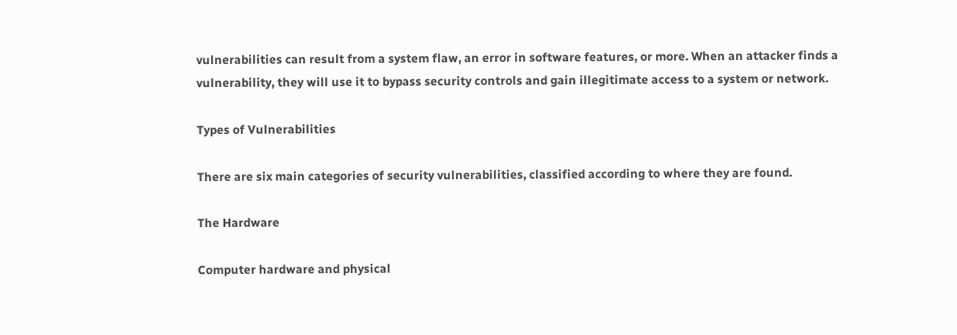vulnerabilities can result from a system flaw, an error in software features, or more. When an attacker finds a vulnerability, they will use it to bypass security controls and gain illegitimate access to a system or network.

Types of Vulnerabilities

There are six main categories of security vulnerabilities, classified according to where they are found.

The Hardware

Computer hardware and physical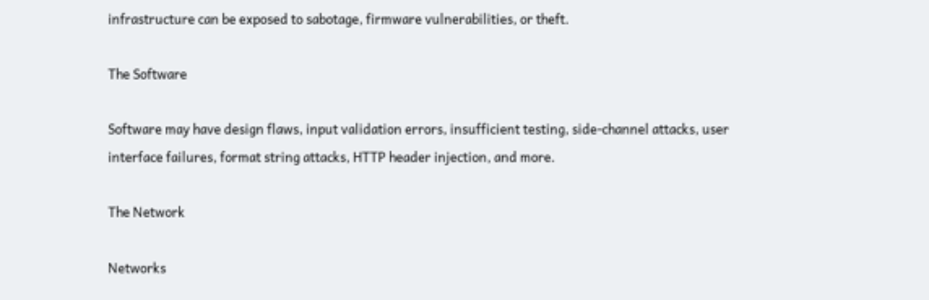infrastructure can be exposed to sabotage, firmware vulnerabilities, or theft.

The Software

Software may have design flaws, input validation errors, insufficient testing, side-channel attacks, user interface failures, format string attacks, HTTP header injection, and more.

The Network

Networks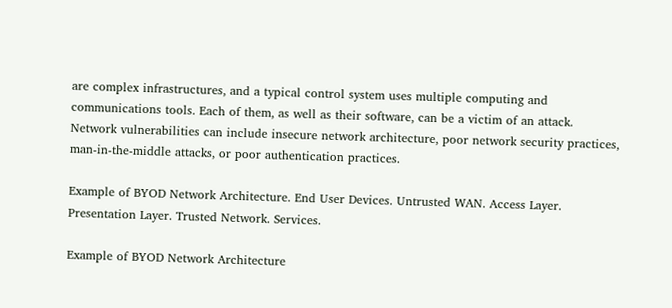are complex infrastructures, and a typical control system uses multiple computing and communications tools. Each of them, as well as their software, can be a victim of an attack. Network vulnerabilities can include insecure network architecture, poor network security practices, man-in-the-middle attacks, or poor authentication practices.

Example of BYOD Network Architecture. End User Devices. Untrusted WAN. Access Layer. Presentation Layer. Trusted Network. Services.

Example of BYOD Network Architecture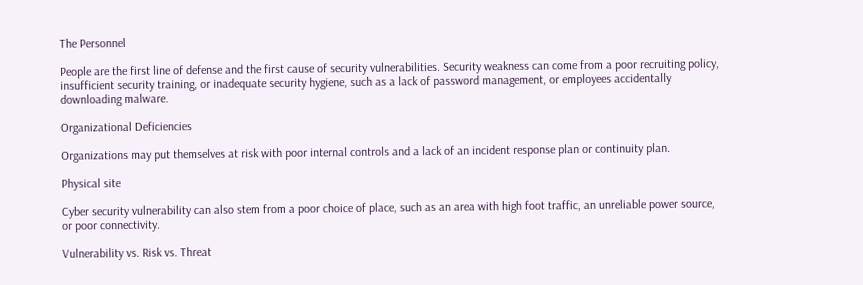The Personnel

People are the first line of defense and the first cause of security vulnerabilities. Security weakness can come from a poor recruiting policy, insufficient security training, or inadequate security hygiene, such as a lack of password management, or employees accidentally downloading malware.

Organizational Deficiencies

Organizations may put themselves at risk with poor internal controls and a lack of an incident response plan or continuity plan.

Physical site

Cyber security vulnerability can also stem from a poor choice of place, such as an area with high foot traffic, an unreliable power source, or poor connectivity.

Vulnerability vs. Risk vs. Threat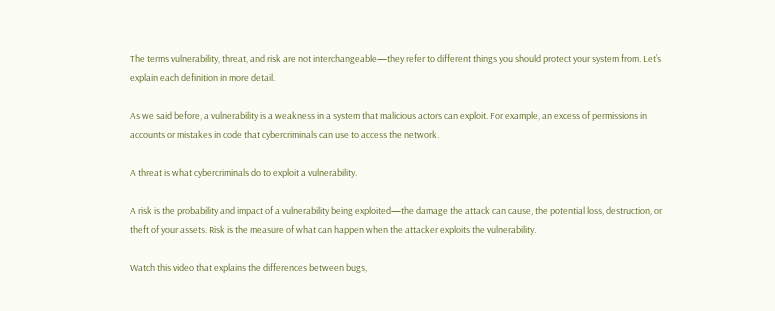The terms vulnerability, threat, and risk are not interchangeable—they refer to different things you should protect your system from. Let’s explain each definition in more detail.

As we said before, a vulnerability is a weakness in a system that malicious actors can exploit. For example, an excess of permissions in accounts or mistakes in code that cybercriminals can use to access the network.

A threat is what cybercriminals do to exploit a vulnerability.

A risk is the probability and impact of a vulnerability being exploited—the damage the attack can cause, the potential loss, destruction, or theft of your assets. Risk is the measure of what can happen when the attacker exploits the vulnerability.

Watch this video that explains the differences between bugs,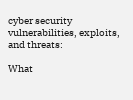cyber security vulnerabilities, exploits, and threats:

What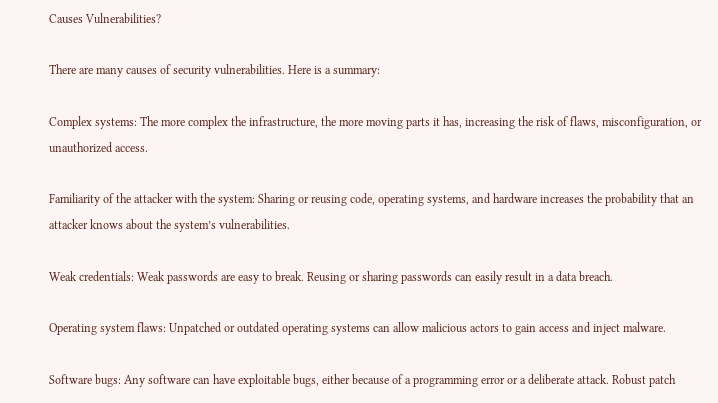Causes Vulnerabilities?

There are many causes of security vulnerabilities. Here is a summary:

Complex systems: The more complex the infrastructure, the more moving parts it has, increasing the risk of flaws, misconfiguration, or unauthorized access.

Familiarity of the attacker with the system: Sharing or reusing code, operating systems, and hardware increases the probability that an attacker knows about the system’s vulnerabilities.

Weak credentials: Weak passwords are easy to break. Reusing or sharing passwords can easily result in a data breach.

Operating system flaws: Unpatched or outdated operating systems can allow malicious actors to gain access and inject malware.

Software bugs: Any software can have exploitable bugs, either because of a programming error or a deliberate attack. Robust patch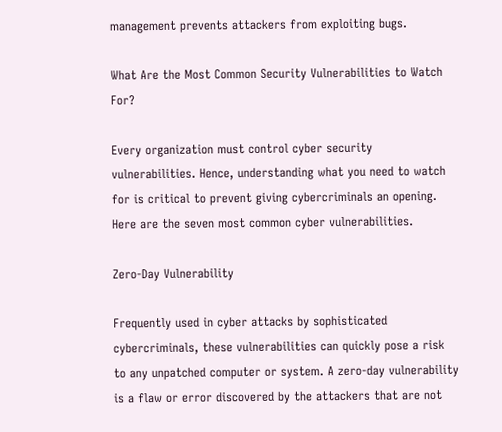management prevents attackers from exploiting bugs.

What Are the Most Common Security Vulnerabilities to Watch For?

Every organization must control cyber security vulnerabilities. Hence, understanding what you need to watch for is critical to prevent giving cybercriminals an opening. Here are the seven most common cyber vulnerabilities.

Zero-Day Vulnerability

Frequently used in cyber attacks by sophisticated cybercriminals, these vulnerabilities can quickly pose a risk to any unpatched computer or system. A zero-day vulnerability is a flaw or error discovered by the attackers that are not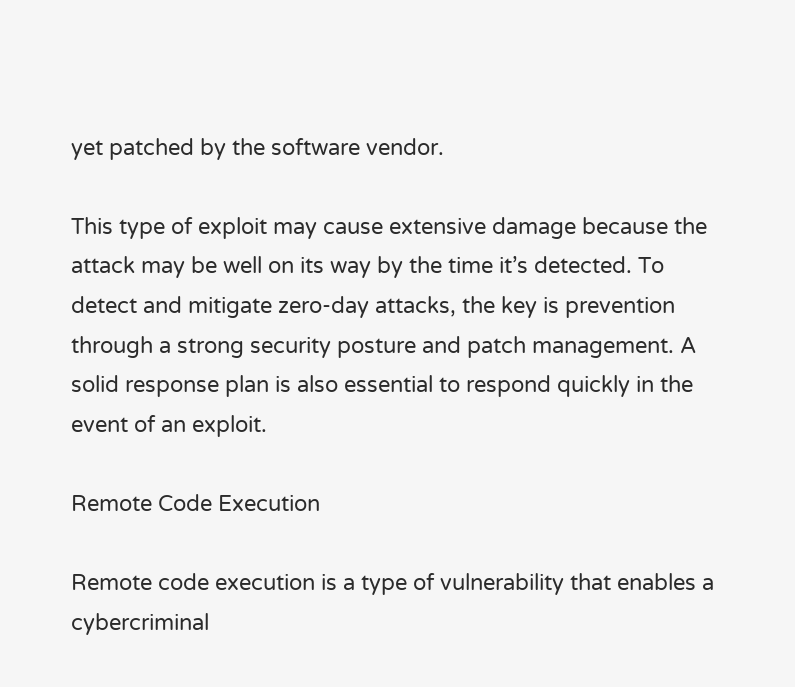yet patched by the software vendor.

This type of exploit may cause extensive damage because the attack may be well on its way by the time it’s detected. To detect and mitigate zero-day attacks, the key is prevention through a strong security posture and patch management. A solid response plan is also essential to respond quickly in the event of an exploit.

Remote Code Execution

Remote code execution is a type of vulnerability that enables a cybercriminal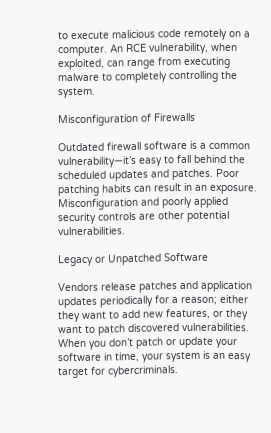to execute malicious code remotely on a computer. An RCE vulnerability, when exploited, can range from executing malware to completely controlling the system.

Misconfiguration of Firewalls

Outdated firewall software is a common vulnerability—it’s easy to fall behind the scheduled updates and patches. Poor patching habits can result in an exposure. Misconfiguration and poorly applied security controls are other potential vulnerabilities.

Legacy or Unpatched Software

Vendors release patches and application updates periodically for a reason; either they want to add new features, or they want to patch discovered vulnerabilities. When you don’t patch or update your software in time, your system is an easy target for cybercriminals.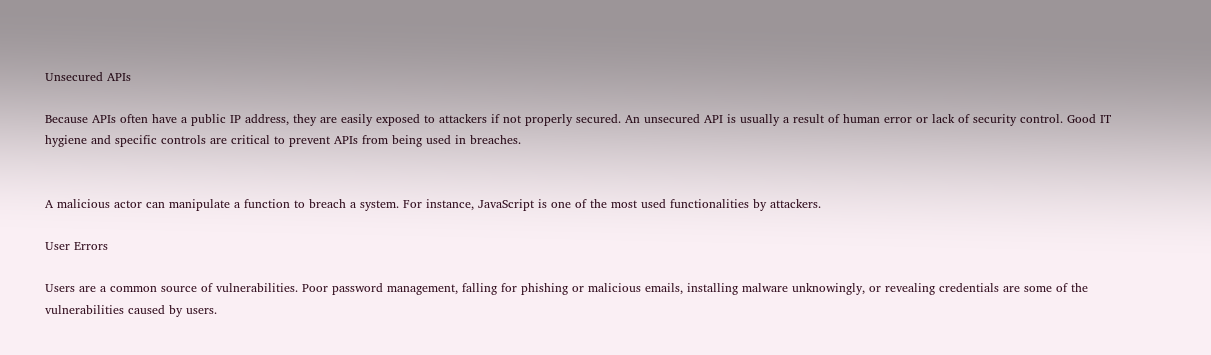Unsecured APIs

Because APIs often have a public IP address, they are easily exposed to attackers if not properly secured. An unsecured API is usually a result of human error or lack of security control. Good IT hygiene and specific controls are critical to prevent APIs from being used in breaches.


A malicious actor can manipulate a function to breach a system. For instance, JavaScript is one of the most used functionalities by attackers.

User Errors

Users are a common source of vulnerabilities. Poor password management, falling for phishing or malicious emails, installing malware unknowingly, or revealing credentials are some of the vulnerabilities caused by users.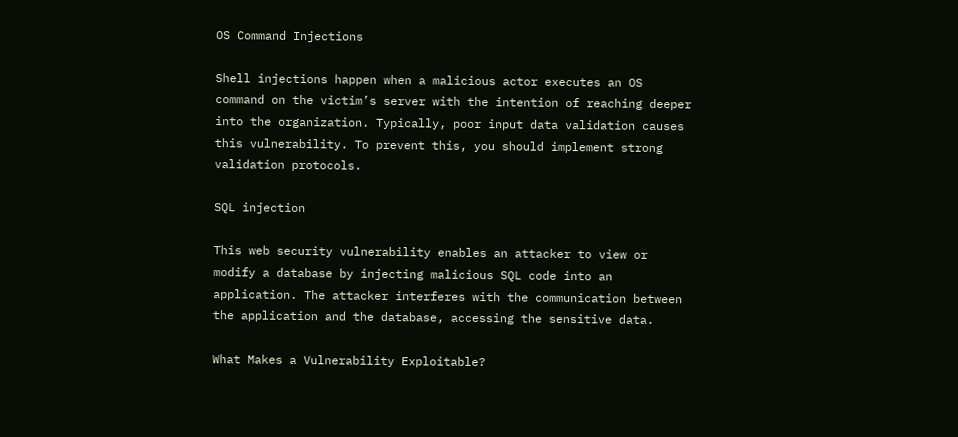OS Command Injections

Shell injections happen when a malicious actor executes an OS command on the victim’s server with the intention of reaching deeper into the organization. Typically, poor input data validation causes this vulnerability. To prevent this, you should implement strong validation protocols.

SQL injection

This web security vulnerability enables an attacker to view or modify a database by injecting malicious SQL code into an application. The attacker interferes with the communication between the application and the database, accessing the sensitive data.

What Makes a Vulnerability Exploitable?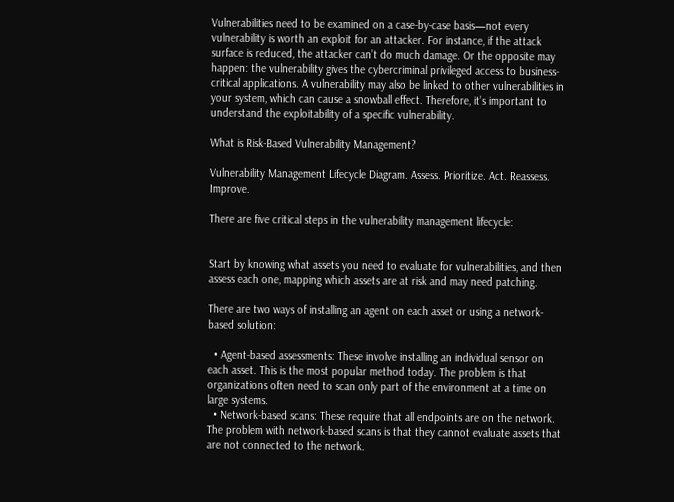Vulnerabilities need to be examined on a case-by-case basis—not every vulnerability is worth an exploit for an attacker. For instance, if the attack surface is reduced, the attacker can’t do much damage. Or the opposite may happen: the vulnerability gives the cybercriminal privileged access to business-critical applications. A vulnerability may also be linked to other vulnerabilities in your system, which can cause a snowball effect. Therefore, it’s important to understand the exploitability of a specific vulnerability.

What is Risk-Based Vulnerability Management?

Vulnerability Management Lifecycle Diagram. Assess. Prioritize. Act. Reassess. Improve.

There are five critical steps in the vulnerability management lifecycle:


Start by knowing what assets you need to evaluate for vulnerabilities, and then assess each one, mapping which assets are at risk and may need patching.

There are two ways of installing an agent on each asset or using a network-based solution:

  • Agent-based assessments: These involve installing an individual sensor on each asset. This is the most popular method today. The problem is that organizations often need to scan only part of the environment at a time on large systems.
  • Network-based scans: These require that all endpoints are on the network. The problem with network-based scans is that they cannot evaluate assets that are not connected to the network.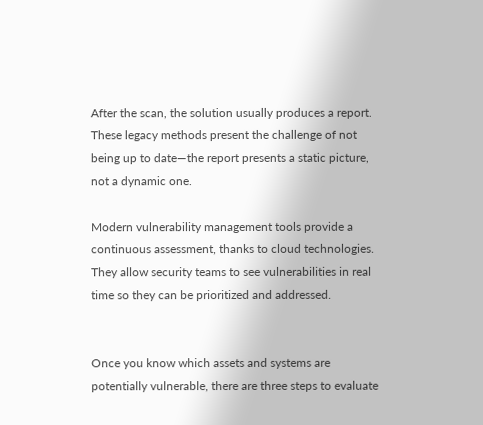After the scan, the solution usually produces a report. These legacy methods present the challenge of not being up to date—the report presents a static picture, not a dynamic one.

Modern vulnerability management tools provide a continuous assessment, thanks to cloud technologies. They allow security teams to see vulnerabilities in real time so they can be prioritized and addressed.


Once you know which assets and systems are potentially vulnerable, there are three steps to evaluate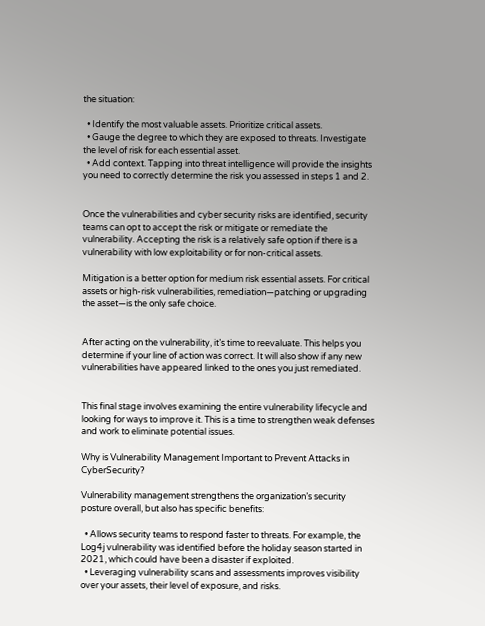the situation:

  • Identify the most valuable assets. Prioritize critical assets.
  • Gauge the degree to which they are exposed to threats. Investigate the level of risk for each essential asset.
  • Add context. Tapping into threat intelligence will provide the insights you need to correctly determine the risk you assessed in steps 1 and 2.


Once the vulnerabilities and cyber security risks are identified, security teams can opt to accept the risk or mitigate or remediate the vulnerability. Accepting the risk is a relatively safe option if there is a vulnerability with low exploitability or for non-critical assets.

Mitigation is a better option for medium risk essential assets. For critical assets or high-risk vulnerabilities, remediation—patching or upgrading the asset—is the only safe choice.


After acting on the vulnerability, it’s time to reevaluate. This helps you determine if your line of action was correct. It will also show if any new vulnerabilities have appeared linked to the ones you just remediated.


This final stage involves examining the entire vulnerability lifecycle and looking for ways to improve it. This is a time to strengthen weak defenses and work to eliminate potential issues.

Why is Vulnerability Management Important to Prevent Attacks in CyberSecurity?

Vulnerability management strengthens the organization’s security posture overall, but also has specific benefits:

  • Allows security teams to respond faster to threats. For example, the Log4j vulnerability was identified before the holiday season started in 2021, which could have been a disaster if exploited.
  • Leveraging vulnerability scans and assessments improves visibility over your assets, their level of exposure, and risks.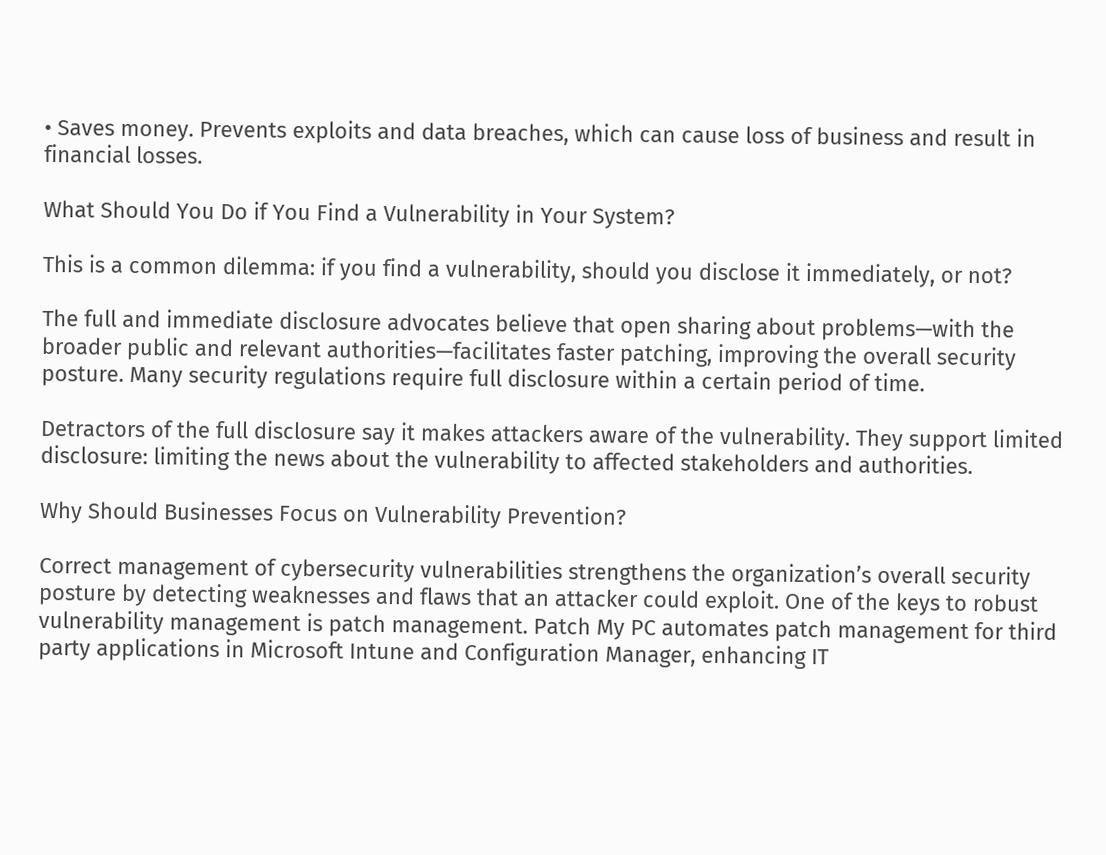• Saves money. Prevents exploits and data breaches, which can cause loss of business and result in financial losses.

What Should You Do if You Find a Vulnerability in Your System?

This is a common dilemma: if you find a vulnerability, should you disclose it immediately, or not?

The full and immediate disclosure advocates believe that open sharing about problems—with the broader public and relevant authorities—facilitates faster patching, improving the overall security posture. Many security regulations require full disclosure within a certain period of time.

Detractors of the full disclosure say it makes attackers aware of the vulnerability. They support limited disclosure: limiting the news about the vulnerability to affected stakeholders and authorities.

Why Should Businesses Focus on Vulnerability Prevention?

Correct management of cybersecurity vulnerabilities strengthens the organization’s overall security posture by detecting weaknesses and flaws that an attacker could exploit. One of the keys to robust vulnerability management is patch management. Patch My PC automates patch management for third party applications in Microsoft Intune and Configuration Manager, enhancing IT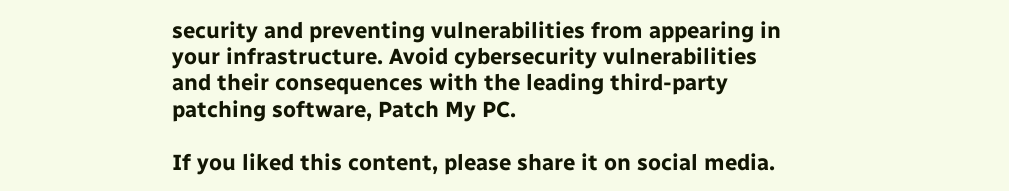security and preventing vulnerabilities from appearing in your infrastructure. Avoid cybersecurity vulnerabilities and their consequences with the leading third-party patching software, Patch My PC.

If you liked this content, please share it on social media.